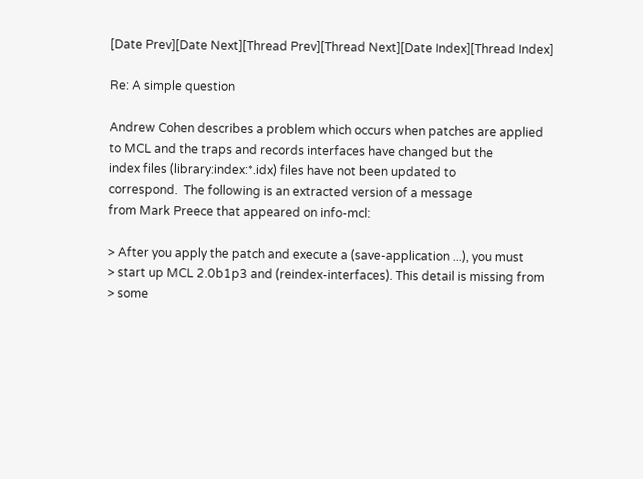[Date Prev][Date Next][Thread Prev][Thread Next][Date Index][Thread Index]

Re: A simple question

Andrew Cohen describes a problem which occurs when patches are applied
to MCL and the traps and records interfaces have changed but the
index files (library:index:*.idx) files have not been updated to
correspond.  The following is an extracted version of a message
from Mark Preece that appeared on info-mcl:

> After you apply the patch and execute a (save-application ...), you must
> start up MCL 2.0b1p3 and (reindex-interfaces). This detail is missing from
> some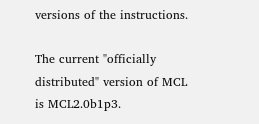versions of the instructions.

The current "officially distributed" version of MCL is MCL2.0b1p3.